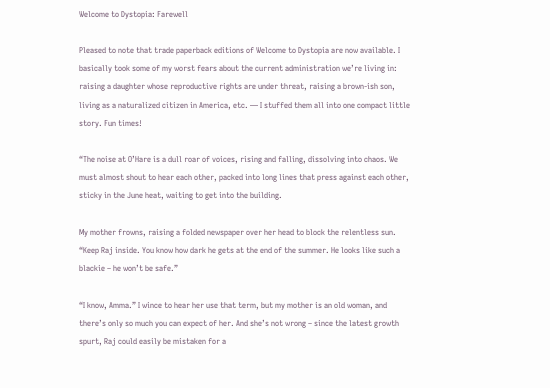Welcome to Dystopia: Farewell

Pleased to note that trade paperback editions of Welcome to Dystopia are now available. I basically took some of my worst fears about the current administration we’re living in: raising a daughter whose reproductive rights are under threat, raising a brown-ish son, living as a naturalized citizen in America, etc. — I stuffed them all into one compact little story. Fun times!

“The noise at O’Hare is a dull roar of voices, rising and falling, dissolving into chaos. We must almost shout to hear each other, packed into long lines that press against each other, sticky in the June heat, waiting to get into the building.

My mother frowns, raising a folded newspaper over her head to block the relentless sun. “Keep Raj inside. You know how dark he gets at the end of the summer. He looks like such a blackie – he won’t be safe.”

“I know, Amma.” I wince to hear her use that term, but my mother is an old woman, and there’s only so much you can expect of her. And she’s not wrong – since the latest growth spurt, Raj could easily be mistaken for a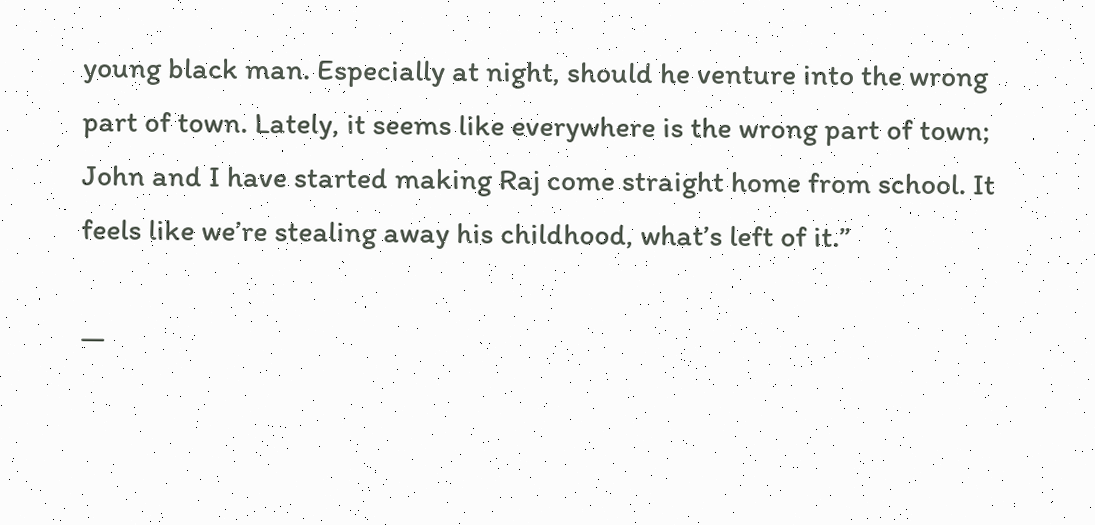young black man. Especially at night, should he venture into the wrong part of town. Lately, it seems like everywhere is the wrong part of town; John and I have started making Raj come straight home from school. It feels like we’re stealing away his childhood, what’s left of it.”

—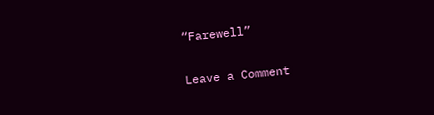“Farewell”

Leave a Comment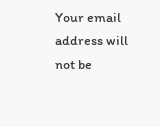Your email address will not be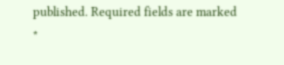published. Required fields are marked *